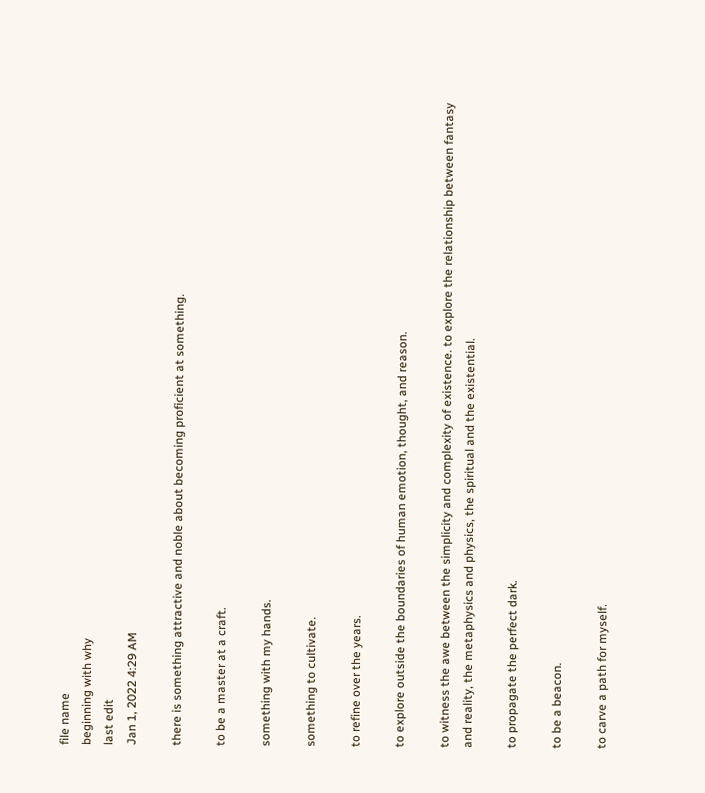file name
beginning with why
last edit
Jan 1, 2022 4:29 AM

there is something attractive and noble about becoming proficient at something.

to be a master at a craft.

something with my hands.

something to cultivate.

to refine over the years.

to explore outside the boundaries of human emotion, thought, and reason.

to witness the awe between the simplicity and complexity of existence. to explore the relationship between fantasy and reality, the metaphysics and physics, the spiritual and the existential.

to propagate the perfect dark.

to be a beacon.

to carve a path for myself.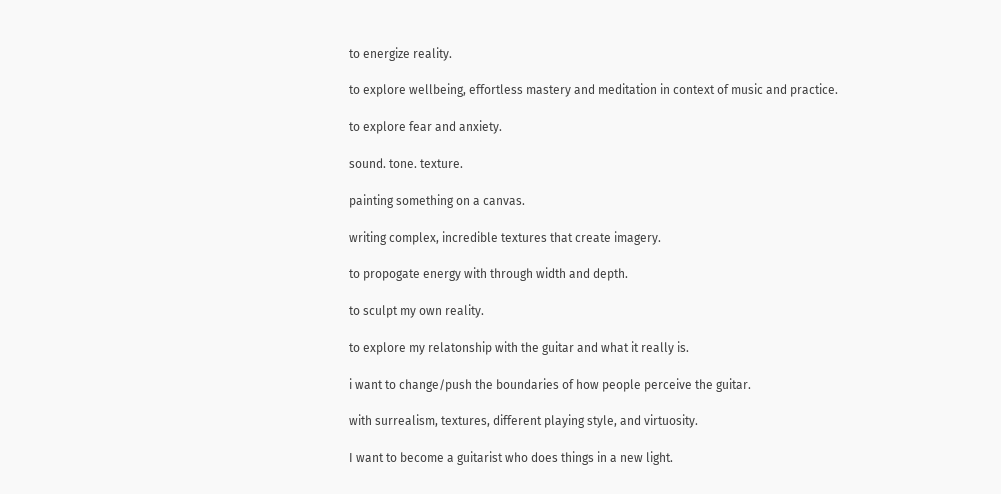to energize reality.

to explore wellbeing, effortless mastery and meditation in context of music and practice.

to explore fear and anxiety.

sound. tone. texture.

painting something on a canvas.

writing complex, incredible textures that create imagery.

to propogate energy with through width and depth.

to sculpt my own reality.

to explore my relatonship with the guitar and what it really is.

i want to change/push the boundaries of how people perceive the guitar.

with surrealism, textures, different playing style, and virtuosity.

I want to become a guitarist who does things in a new light.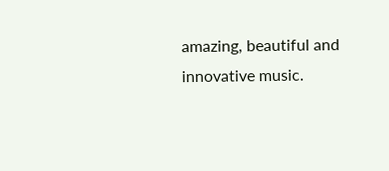amazing, beautiful and innovative music.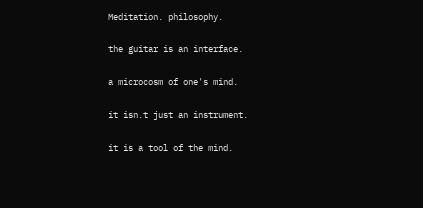Meditation. philosophy.

the guitar is an interface.

a microcosm of one's mind.

it isn.t just an instrument.

it is a tool of the mind.